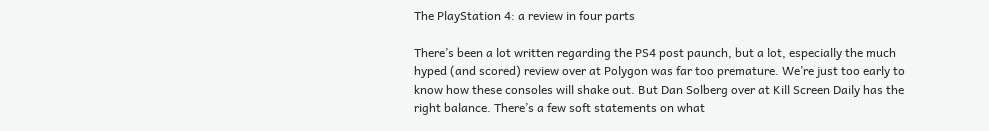The PlayStation 4: a review in four parts

There’s been a lot written regarding the PS4 post paunch, but a lot, especially the much hyped (and scored) review over at Polygon was far too premature. We’re just too early to know how these consoles will shake out. But Dan Solberg over at Kill Screen Daily has the right balance. There’s a few soft statements on what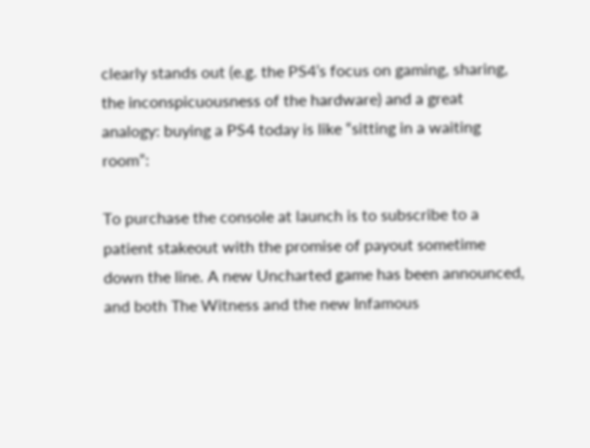clearly stands out (e.g. the PS4’s focus on gaming, sharing, the inconspicuousness of the hardware) and a great analogy: buying a PS4 today is like “sitting in a waiting room”:

To purchase the console at launch is to subscribe to a patient stakeout with the promise of payout sometime down the line. A new Uncharted game has been announced, and both The Witness and the new Infamous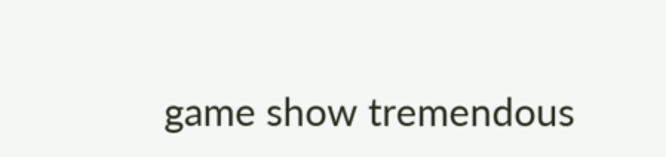game show tremendous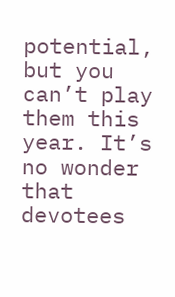potential, but you can’t play them this year. It’s no wonder that devotees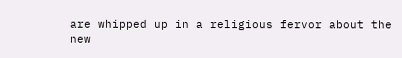are whipped up in a religious fervor about the new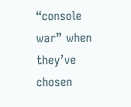“console war” when they’ve chosen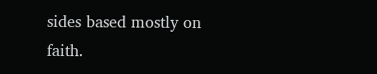sides based mostly on faith.